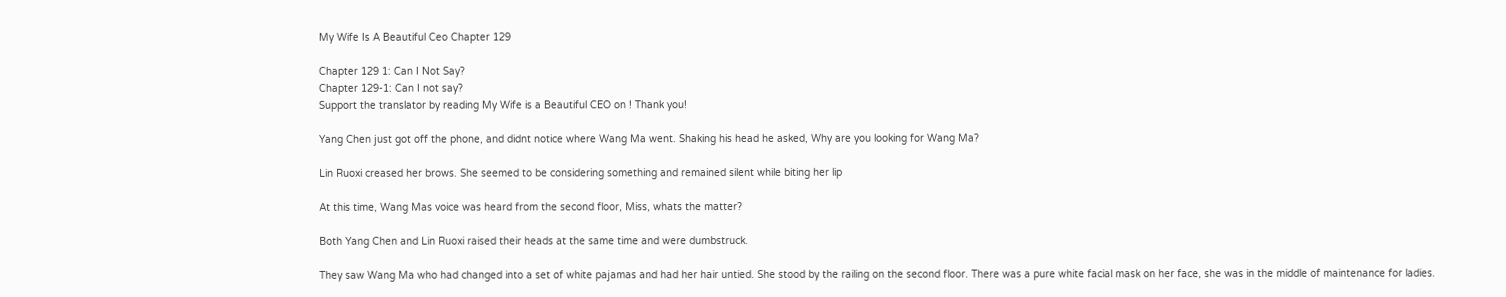My Wife Is A Beautiful Ceo Chapter 129

Chapter 129 1: Can I Not Say?
Chapter 129-1: Can I not say?
Support the translator by reading My Wife is a Beautiful CEO on ! Thank you!

Yang Chen just got off the phone, and didnt notice where Wang Ma went. Shaking his head he asked, Why are you looking for Wang Ma?

Lin Ruoxi creased her brows. She seemed to be considering something and remained silent while biting her lip

At this time, Wang Mas voice was heard from the second floor, Miss, whats the matter?

Both Yang Chen and Lin Ruoxi raised their heads at the same time and were dumbstruck.

They saw Wang Ma who had changed into a set of white pajamas and had her hair untied. She stood by the railing on the second floor. There was a pure white facial mask on her face, she was in the middle of maintenance for ladies.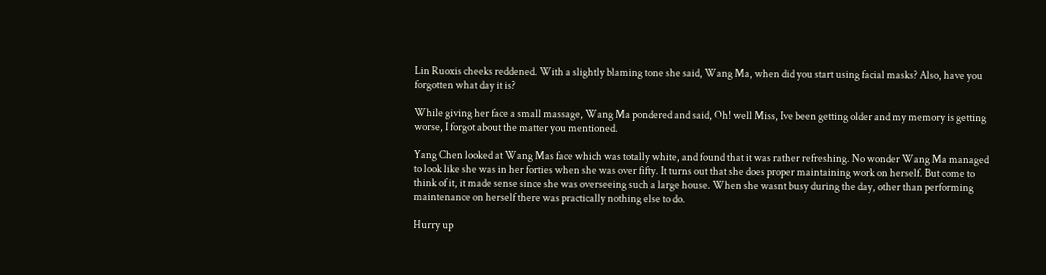Lin Ruoxis cheeks reddened. With a slightly blaming tone she said, Wang Ma, when did you start using facial masks? Also, have you forgotten what day it is?

While giving her face a small massage, Wang Ma pondered and said, Oh! well Miss, Ive been getting older and my memory is getting worse, I forgot about the matter you mentioned.

Yang Chen looked at Wang Mas face which was totally white, and found that it was rather refreshing. No wonder Wang Ma managed to look like she was in her forties when she was over fifty. It turns out that she does proper maintaining work on herself. But come to think of it, it made sense since she was overseeing such a large house. When she wasnt busy during the day, other than performing maintenance on herself there was practically nothing else to do.

Hurry up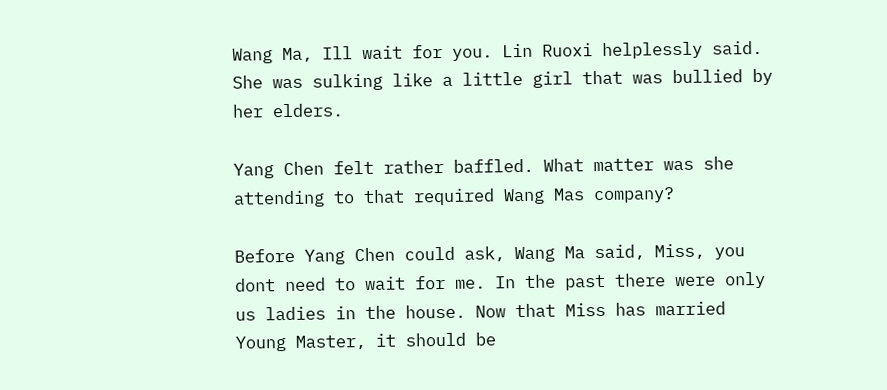Wang Ma, Ill wait for you. Lin Ruoxi helplessly said. She was sulking like a little girl that was bullied by her elders.

Yang Chen felt rather baffled. What matter was she attending to that required Wang Mas company?

Before Yang Chen could ask, Wang Ma said, Miss, you dont need to wait for me. In the past there were only us ladies in the house. Now that Miss has married Young Master, it should be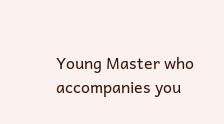Young Master who accompanies you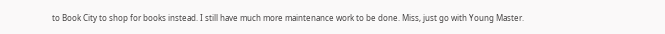to Book City to shop for books instead. I still have much more maintenance work to be done. Miss, just go with Young Master.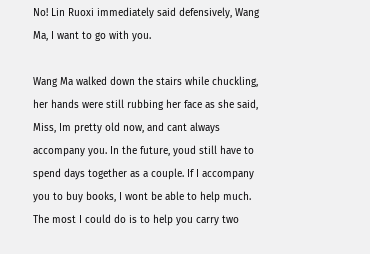No! Lin Ruoxi immediately said defensively, Wang Ma, I want to go with you.

Wang Ma walked down the stairs while chuckling, her hands were still rubbing her face as she said, Miss, Im pretty old now, and cant always accompany you. In the future, youd still have to spend days together as a couple. If I accompany you to buy books, I wont be able to help much. The most I could do is to help you carry two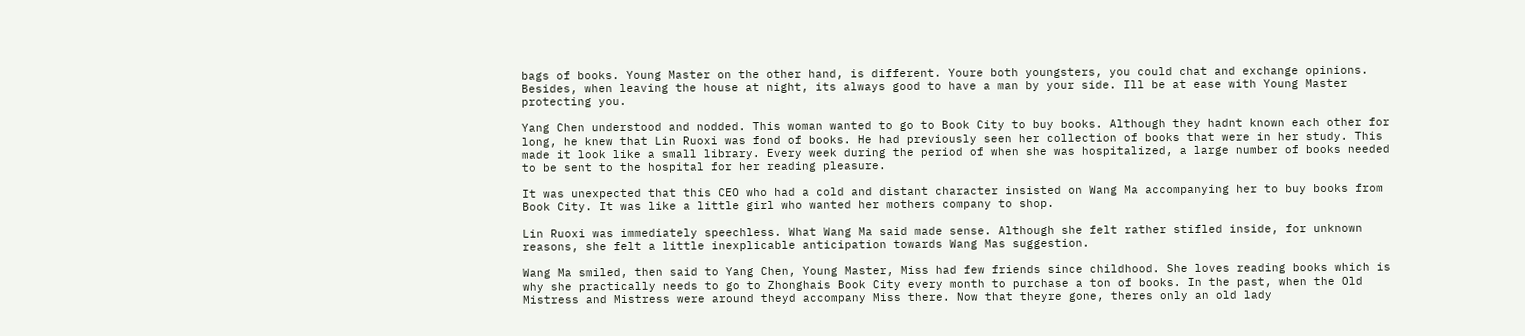bags of books. Young Master on the other hand, is different. Youre both youngsters, you could chat and exchange opinions. Besides, when leaving the house at night, its always good to have a man by your side. Ill be at ease with Young Master protecting you.

Yang Chen understood and nodded. This woman wanted to go to Book City to buy books. Although they hadnt known each other for long, he knew that Lin Ruoxi was fond of books. He had previously seen her collection of books that were in her study. This made it look like a small library. Every week during the period of when she was hospitalized, a large number of books needed to be sent to the hospital for her reading pleasure.

It was unexpected that this CEO who had a cold and distant character insisted on Wang Ma accompanying her to buy books from Book City. It was like a little girl who wanted her mothers company to shop.

Lin Ruoxi was immediately speechless. What Wang Ma said made sense. Although she felt rather stifled inside, for unknown reasons, she felt a little inexplicable anticipation towards Wang Mas suggestion.

Wang Ma smiled, then said to Yang Chen, Young Master, Miss had few friends since childhood. She loves reading books which is why she practically needs to go to Zhonghais Book City every month to purchase a ton of books. In the past, when the Old Mistress and Mistress were around theyd accompany Miss there. Now that theyre gone, theres only an old lady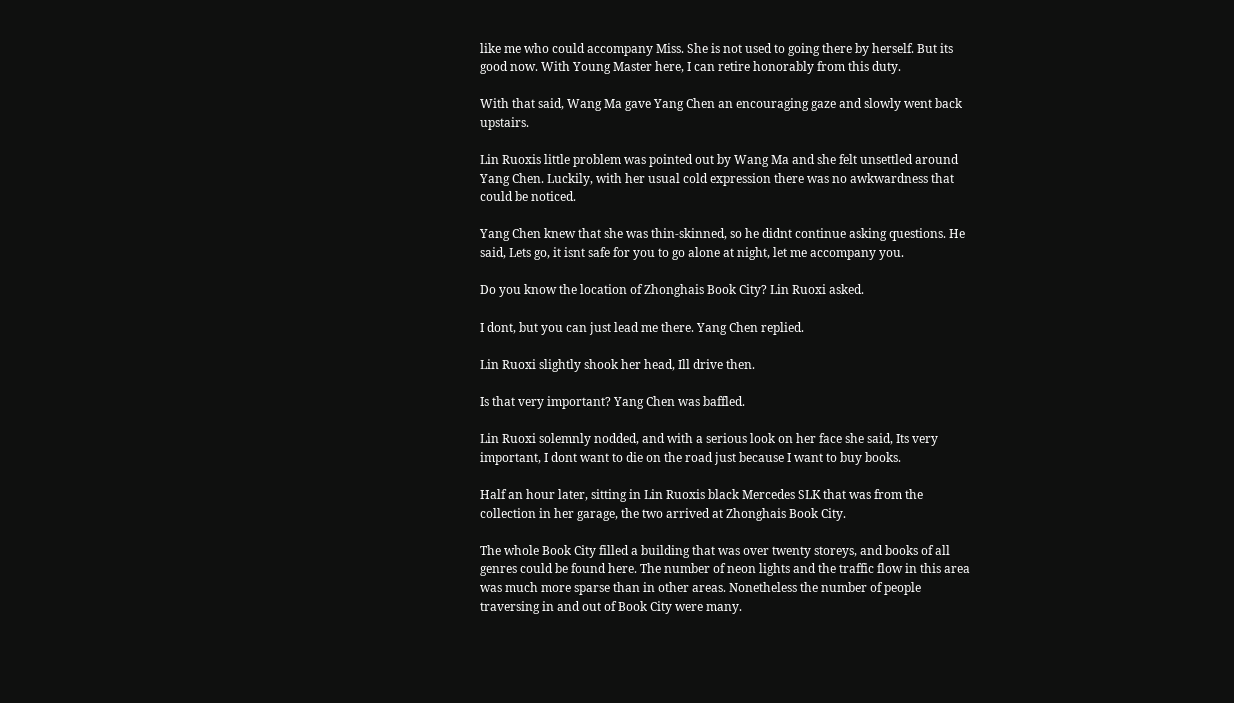like me who could accompany Miss. She is not used to going there by herself. But its good now. With Young Master here, I can retire honorably from this duty.

With that said, Wang Ma gave Yang Chen an encouraging gaze and slowly went back upstairs.

Lin Ruoxis little problem was pointed out by Wang Ma and she felt unsettled around Yang Chen. Luckily, with her usual cold expression there was no awkwardness that could be noticed.

Yang Chen knew that she was thin-skinned, so he didnt continue asking questions. He said, Lets go, it isnt safe for you to go alone at night, let me accompany you.

Do you know the location of Zhonghais Book City? Lin Ruoxi asked.

I dont, but you can just lead me there. Yang Chen replied.

Lin Ruoxi slightly shook her head, Ill drive then.

Is that very important? Yang Chen was baffled.

Lin Ruoxi solemnly nodded, and with a serious look on her face she said, Its very important, I dont want to die on the road just because I want to buy books.

Half an hour later, sitting in Lin Ruoxis black Mercedes SLK that was from the collection in her garage, the two arrived at Zhonghais Book City.

The whole Book City filled a building that was over twenty storeys, and books of all genres could be found here. The number of neon lights and the traffic flow in this area was much more sparse than in other areas. Nonetheless the number of people traversing in and out of Book City were many.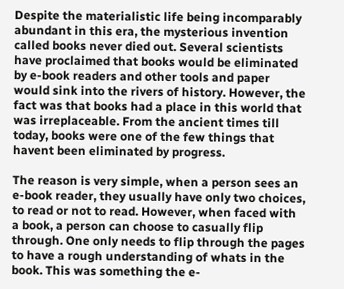Despite the materialistic life being incomparably abundant in this era, the mysterious invention called books never died out. Several scientists have proclaimed that books would be eliminated by e-book readers and other tools and paper would sink into the rivers of history. However, the fact was that books had a place in this world that was irreplaceable. From the ancient times till today, books were one of the few things that havent been eliminated by progress.

The reason is very simple, when a person sees an e-book reader, they usually have only two choices, to read or not to read. However, when faced with a book, a person can choose to casually flip through. One only needs to flip through the pages to have a rough understanding of whats in the book. This was something the e-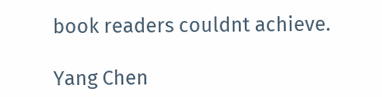book readers couldnt achieve.

Yang Chen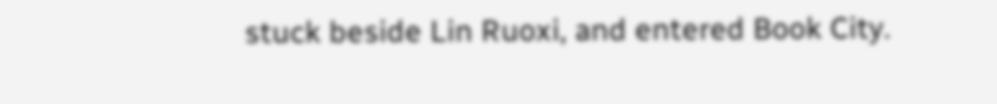stuck beside Lin Ruoxi, and entered Book City.